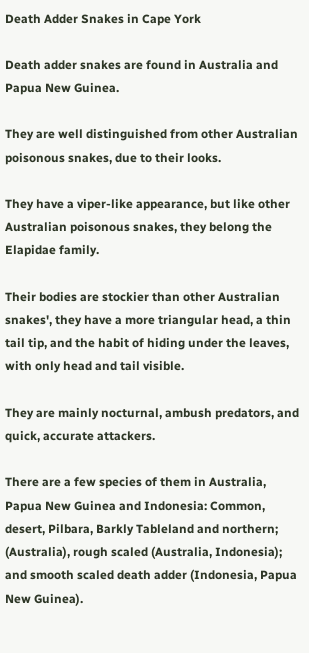Death Adder Snakes in Cape York

Death adder snakes are found in Australia and Papua New Guinea.

They are well distinguished from other Australian poisonous snakes, due to their looks.

They have a viper-like appearance, but like other Australian poisonous snakes, they belong the Elapidae family.

Their bodies are stockier than other Australian snakes', they have a more triangular head, a thin tail tip, and the habit of hiding under the leaves, with only head and tail visible.

They are mainly nocturnal, ambush predators, and quick, accurate attackers.

There are a few species of them in Australia, Papua New Guinea and Indonesia: Common, desert, Pilbara, Barkly Tableland and northern; (Australia), rough scaled (Australia, Indonesia); and smooth scaled death adder (Indonesia, Papua New Guinea).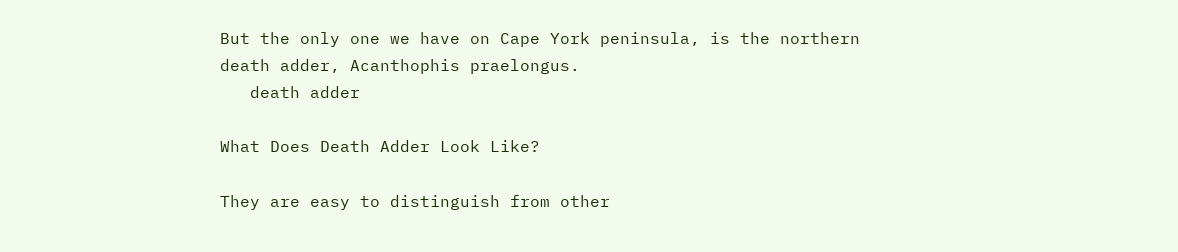But the only one we have on Cape York peninsula, is the northern death adder, Acanthophis praelongus.
   death adder

What Does Death Adder Look Like?

They are easy to distinguish from other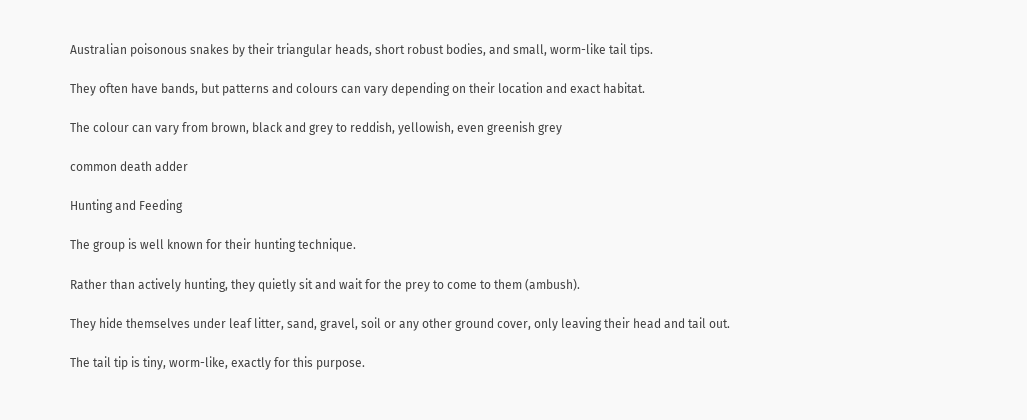Australian poisonous snakes by their triangular heads, short robust bodies, and small, worm-like tail tips.

They often have bands, but patterns and colours can vary depending on their location and exact habitat.

The colour can vary from brown, black and grey to reddish, yellowish, even greenish grey

common death adder

Hunting and Feeding

The group is well known for their hunting technique.

Rather than actively hunting, they quietly sit and wait for the prey to come to them (ambush).

They hide themselves under leaf litter, sand, gravel, soil or any other ground cover, only leaving their head and tail out.

The tail tip is tiny, worm-like, exactly for this purpose.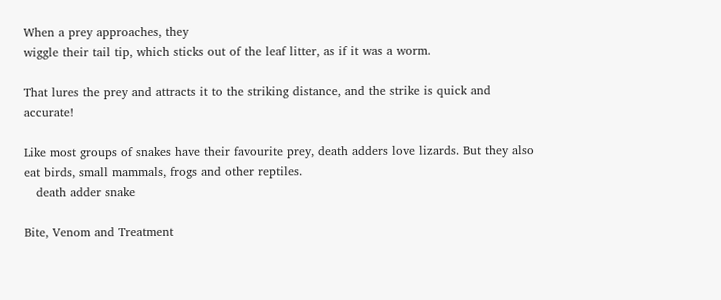When a prey approaches, they
wiggle their tail tip, which sticks out of the leaf litter, as if it was a worm.

That lures the prey and attracts it to the striking distance, and the strike is quick and accurate!

Like most groups of snakes have their favourite prey, death adders love lizards. But they also eat birds, small mammals, frogs and other reptiles.
   death adder snake

Bite, Venom and Treatment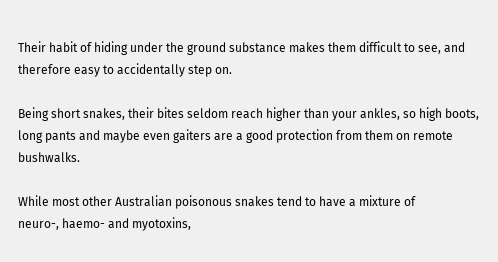Their habit of hiding under the ground substance makes them difficult to see, and therefore easy to accidentally step on.

Being short snakes, their bites seldom reach higher than your ankles, so high boots, long pants and maybe even gaiters are a good protection from them on remote bushwalks.

While most other Australian poisonous snakes tend to have a mixture of
neuro-, haemo- and myotoxins,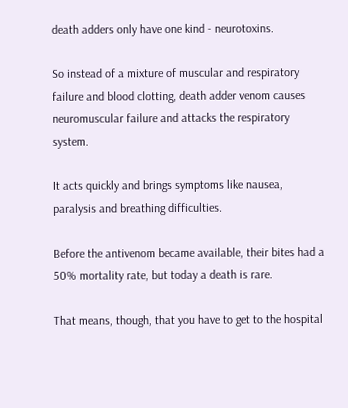death adders only have one kind - neurotoxins.

So instead of a mixture of muscular and respiratory failure and blood clotting, death adder venom causes neuromuscular failure and attacks the respiratory system.

It acts quickly and brings symptoms like nausea, paralysis and breathing difficulties.

Before the antivenom became available, their bites had a 50% mortality rate, but today a death is rare.

That means, though, that you have to get to the hospital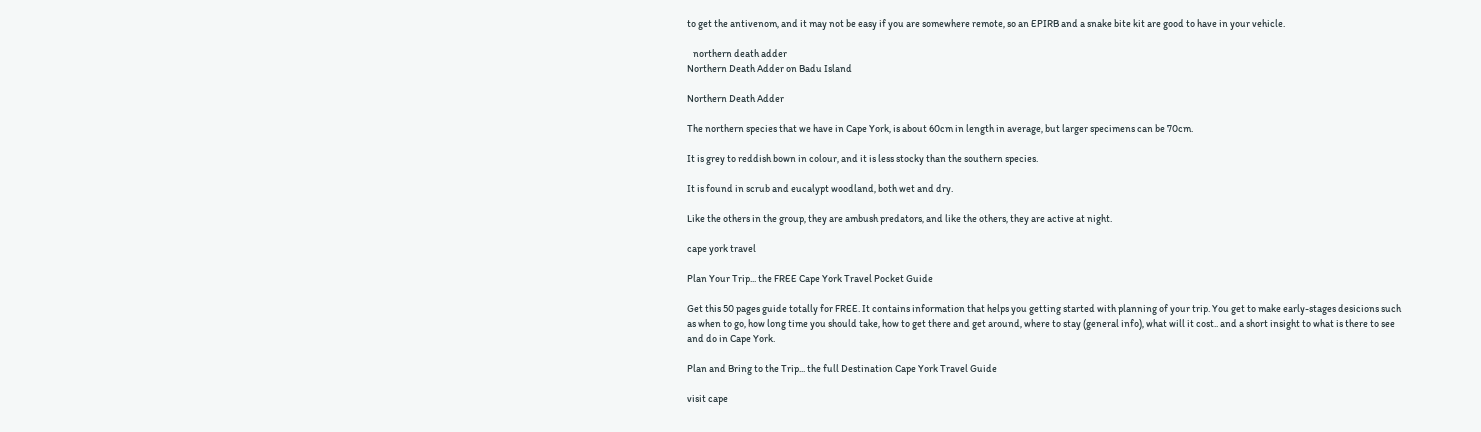to get the antivenom, and it may not be easy if you are somewhere remote, so an EPIRB and a snake bite kit are good to have in your vehicle.

   northern death adder
Northern Death Adder on Badu Island

Northern Death Adder

The northern species that we have in Cape York, is about 60cm in length in average, but larger specimens can be 70cm.

It is grey to reddish bown in colour, and it is less stocky than the southern species.

It is found in scrub and eucalypt woodland, both wet and dry.

Like the others in the group, they are ambush predators, and like the others, they are active at night.

cape york travel

Plan Your Trip... the FREE Cape York Travel Pocket Guide

Get this 50 pages guide totally for FREE. It contains information that helps you getting started with planning of your trip. You get to make early-stages desicions such as when to go, how long time you should take, how to get there and get around, where to stay (general info), what will it cost.. and a short insight to what is there to see and do in Cape York.

Plan and Bring to the Trip... the full Destination Cape York Travel Guide

visit cape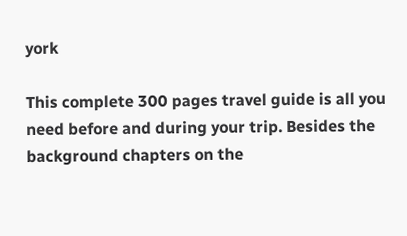york

This complete 300 pages travel guide is all you need before and during your trip. Besides the background chapters on the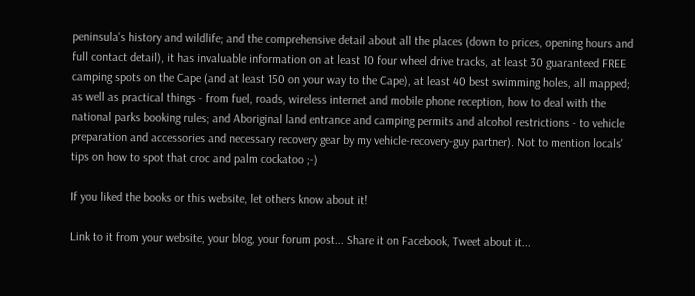peninsula's history and wildlife; and the comprehensive detail about all the places (down to prices, opening hours and full contact detail), it has invaluable information on at least 10 four wheel drive tracks, at least 30 guaranteed FREE camping spots on the Cape (and at least 150 on your way to the Cape), at least 40 best swimming holes, all mapped; as well as practical things - from fuel, roads, wireless internet and mobile phone reception, how to deal with the national parks booking rules; and Aboriginal land entrance and camping permits and alcohol restrictions - to vehicle preparation and accessories and necessary recovery gear by my vehicle-recovery-guy partner). Not to mention locals' tips on how to spot that croc and palm cockatoo ;-)

If you liked the books or this website, let others know about it!

Link to it from your website, your blog, your forum post... Share it on Facebook, Tweet about it...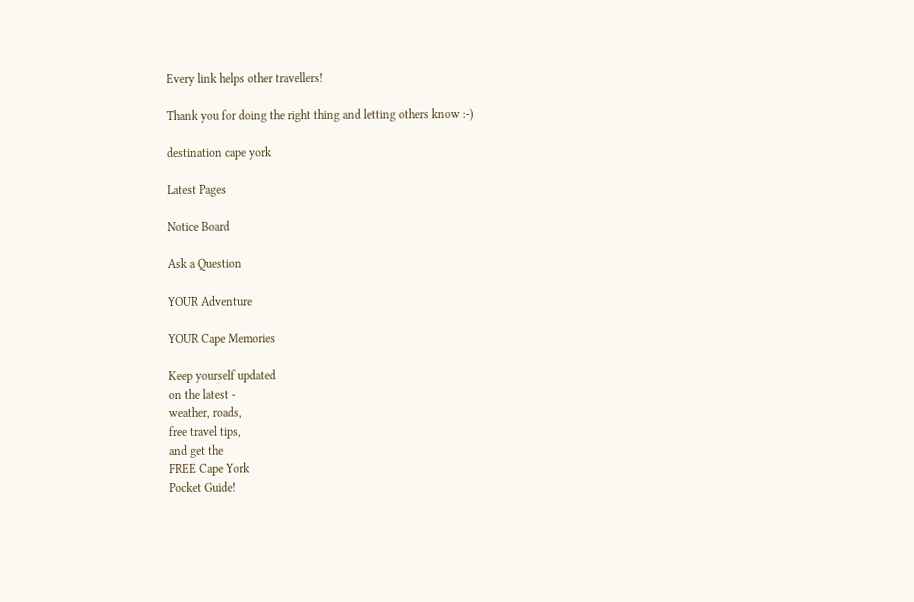Every link helps other travellers!

Thank you for doing the right thing and letting others know :-)

destination cape york

Latest Pages

Notice Board

Ask a Question

YOUR Adventure

YOUR Cape Memories

Keep yourself updated
on the latest -
weather, roads,
free travel tips,
and get the
FREE Cape York
Pocket Guide!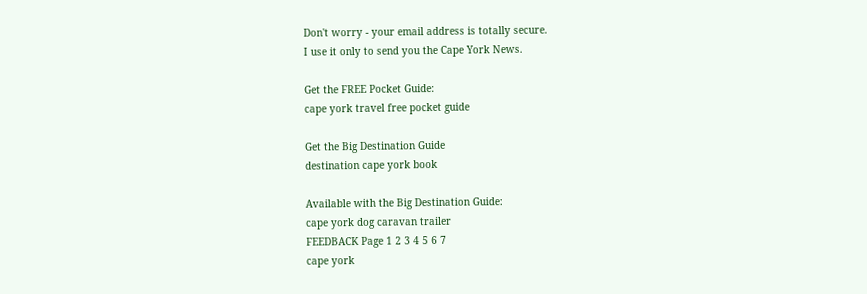Don't worry - your email address is totally secure.
I use it only to send you the Cape York News.

Get the FREE Pocket Guide:
cape york travel free pocket guide

Get the Big Destination Guide
destination cape york book

Available with the Big Destination Guide:
cape york dog caravan trailer
FEEDBACK Page 1 2 3 4 5 6 7
cape york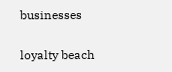businesses

loyalty beach